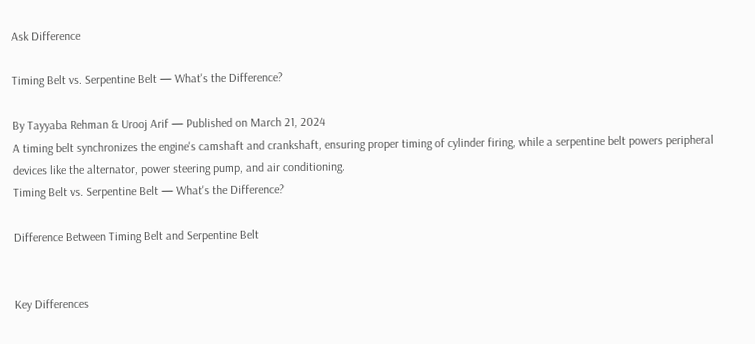Ask Difference

Timing Belt vs. Serpentine Belt — What's the Difference?

By Tayyaba Rehman & Urooj Arif — Published on March 21, 2024
A timing belt synchronizes the engine's camshaft and crankshaft, ensuring proper timing of cylinder firing, while a serpentine belt powers peripheral devices like the alternator, power steering pump, and air conditioning.
Timing Belt vs. Serpentine Belt — What's the Difference?

Difference Between Timing Belt and Serpentine Belt


Key Differences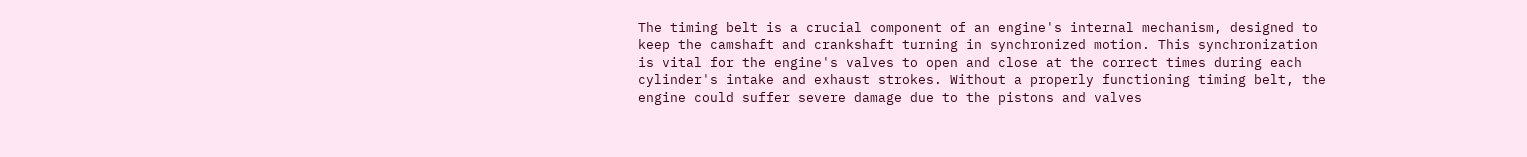The timing belt is a crucial component of an engine's internal mechanism, designed to keep the camshaft and crankshaft turning in synchronized motion. This synchronization is vital for the engine's valves to open and close at the correct times during each cylinder's intake and exhaust strokes. Without a properly functioning timing belt, the engine could suffer severe damage due to the pistons and valves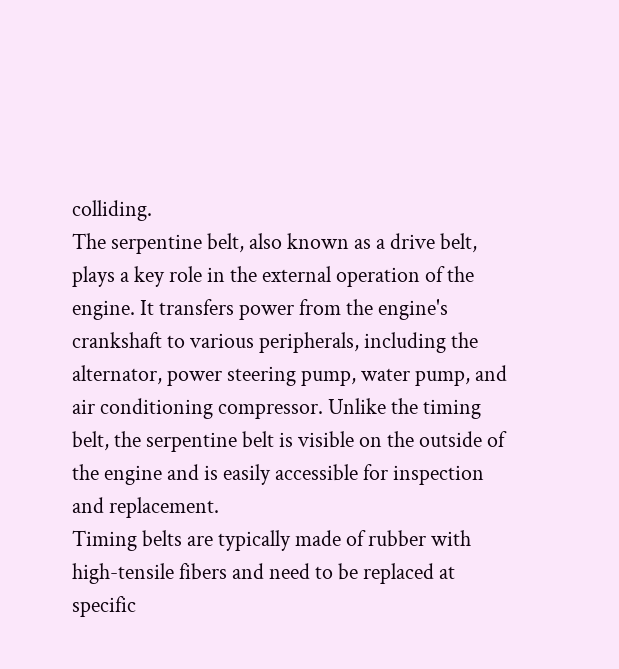colliding.
The serpentine belt, also known as a drive belt, plays a key role in the external operation of the engine. It transfers power from the engine's crankshaft to various peripherals, including the alternator, power steering pump, water pump, and air conditioning compressor. Unlike the timing belt, the serpentine belt is visible on the outside of the engine and is easily accessible for inspection and replacement.
Timing belts are typically made of rubber with high-tensile fibers and need to be replaced at specific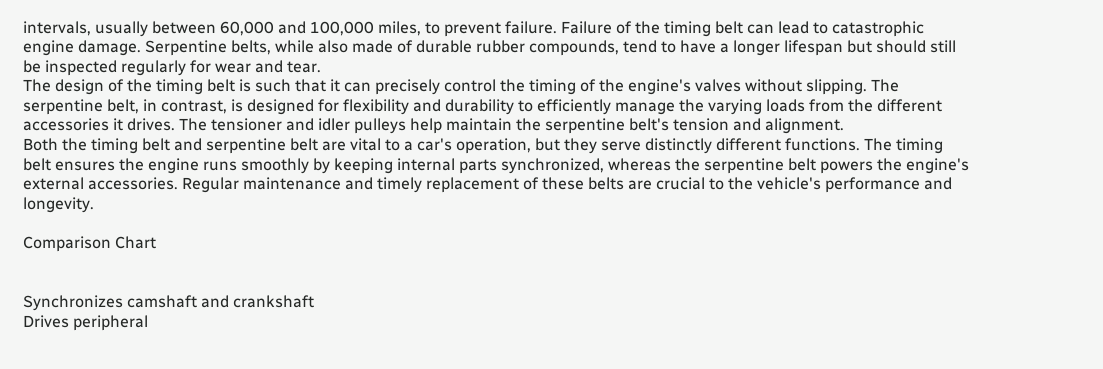intervals, usually between 60,000 and 100,000 miles, to prevent failure. Failure of the timing belt can lead to catastrophic engine damage. Serpentine belts, while also made of durable rubber compounds, tend to have a longer lifespan but should still be inspected regularly for wear and tear.
The design of the timing belt is such that it can precisely control the timing of the engine's valves without slipping. The serpentine belt, in contrast, is designed for flexibility and durability to efficiently manage the varying loads from the different accessories it drives. The tensioner and idler pulleys help maintain the serpentine belt's tension and alignment.
Both the timing belt and serpentine belt are vital to a car's operation, but they serve distinctly different functions. The timing belt ensures the engine runs smoothly by keeping internal parts synchronized, whereas the serpentine belt powers the engine's external accessories. Regular maintenance and timely replacement of these belts are crucial to the vehicle's performance and longevity.

Comparison Chart


Synchronizes camshaft and crankshaft
Drives peripheral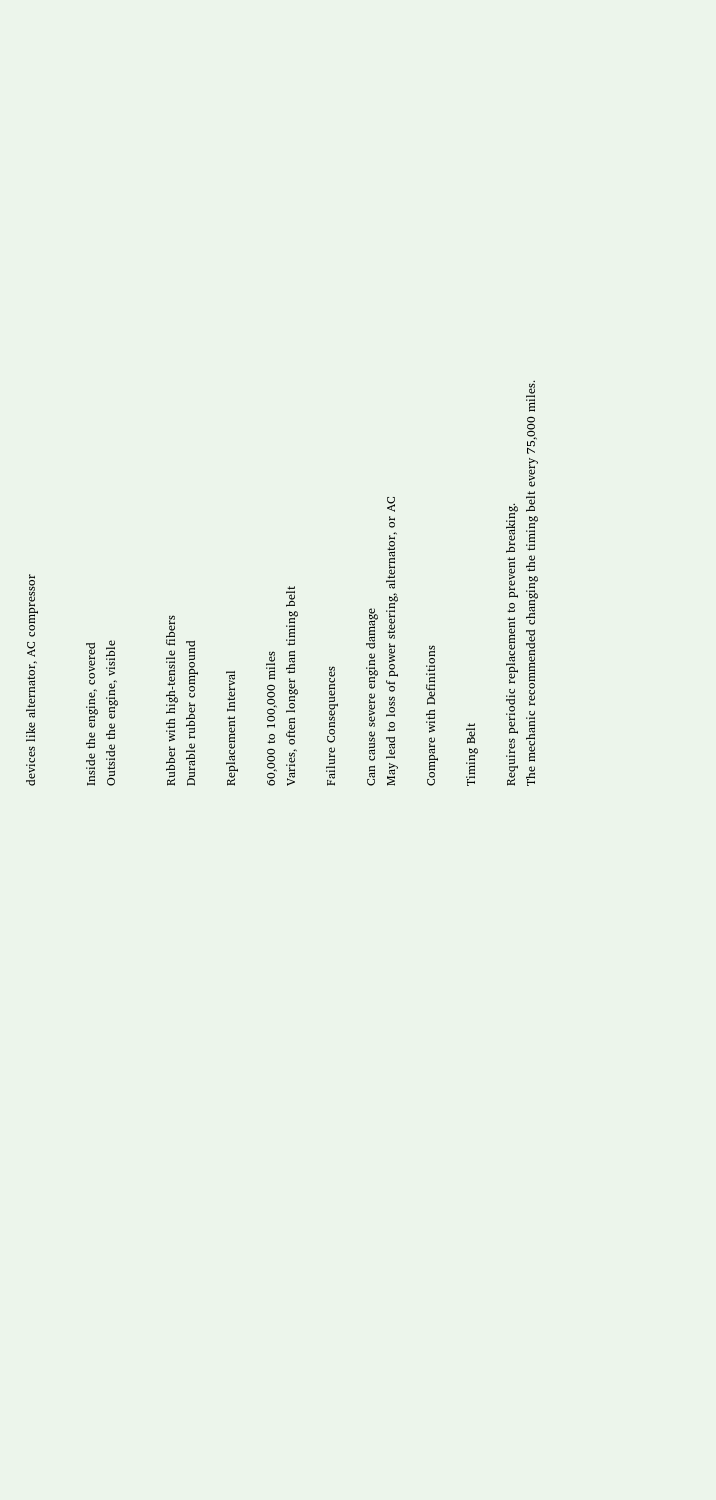devices like alternator, AC compressor


Inside the engine, covered
Outside the engine, visible


Rubber with high-tensile fibers
Durable rubber compound

Replacement Interval

60,000 to 100,000 miles
Varies, often longer than timing belt

Failure Consequences

Can cause severe engine damage
May lead to loss of power steering, alternator, or AC

Compare with Definitions

Timing Belt

Requires periodic replacement to prevent breaking.
The mechanic recommended changing the timing belt every 75,000 miles.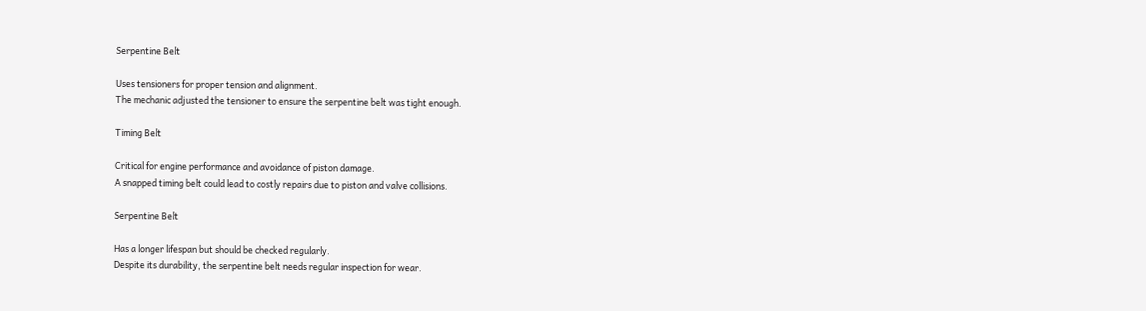Serpentine Belt

Uses tensioners for proper tension and alignment.
The mechanic adjusted the tensioner to ensure the serpentine belt was tight enough.

Timing Belt

Critical for engine performance and avoidance of piston damage.
A snapped timing belt could lead to costly repairs due to piston and valve collisions.

Serpentine Belt

Has a longer lifespan but should be checked regularly.
Despite its durability, the serpentine belt needs regular inspection for wear.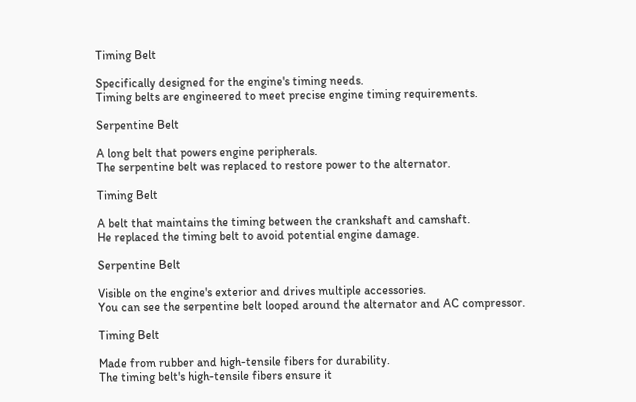Timing Belt

Specifically designed for the engine's timing needs.
Timing belts are engineered to meet precise engine timing requirements.

Serpentine Belt

A long belt that powers engine peripherals.
The serpentine belt was replaced to restore power to the alternator.

Timing Belt

A belt that maintains the timing between the crankshaft and camshaft.
He replaced the timing belt to avoid potential engine damage.

Serpentine Belt

Visible on the engine's exterior and drives multiple accessories.
You can see the serpentine belt looped around the alternator and AC compressor.

Timing Belt

Made from rubber and high-tensile fibers for durability.
The timing belt's high-tensile fibers ensure it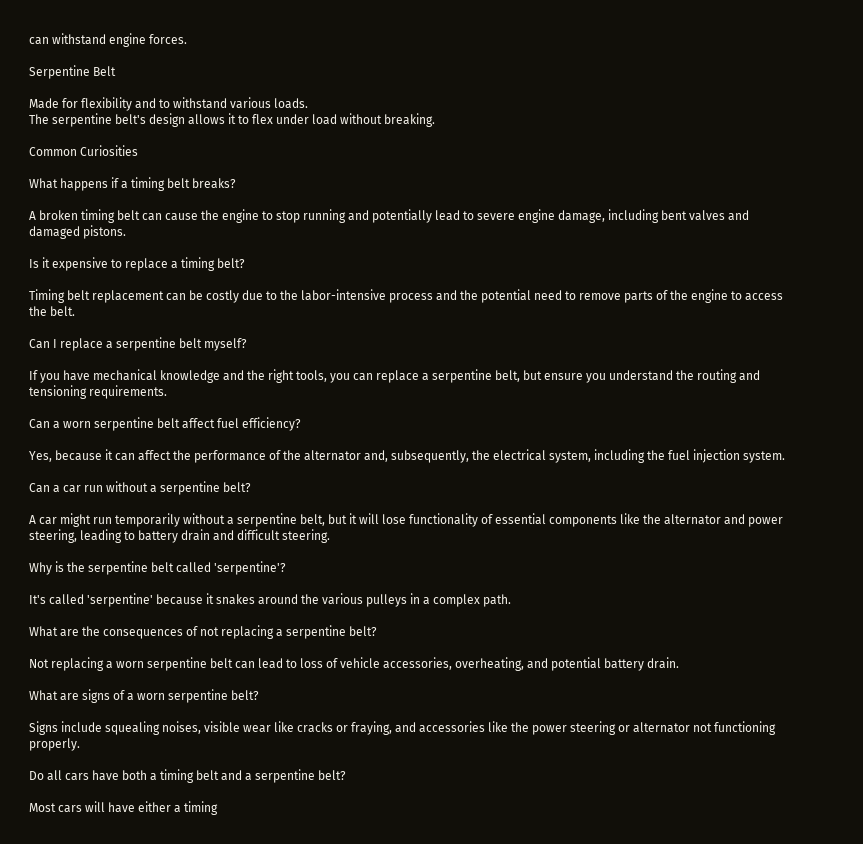can withstand engine forces.

Serpentine Belt

Made for flexibility and to withstand various loads.
The serpentine belt's design allows it to flex under load without breaking.

Common Curiosities

What happens if a timing belt breaks?

A broken timing belt can cause the engine to stop running and potentially lead to severe engine damage, including bent valves and damaged pistons.

Is it expensive to replace a timing belt?

Timing belt replacement can be costly due to the labor-intensive process and the potential need to remove parts of the engine to access the belt.

Can I replace a serpentine belt myself?

If you have mechanical knowledge and the right tools, you can replace a serpentine belt, but ensure you understand the routing and tensioning requirements.

Can a worn serpentine belt affect fuel efficiency?

Yes, because it can affect the performance of the alternator and, subsequently, the electrical system, including the fuel injection system.

Can a car run without a serpentine belt?

A car might run temporarily without a serpentine belt, but it will lose functionality of essential components like the alternator and power steering, leading to battery drain and difficult steering.

Why is the serpentine belt called 'serpentine'?

It's called 'serpentine' because it snakes around the various pulleys in a complex path.

What are the consequences of not replacing a serpentine belt?

Not replacing a worn serpentine belt can lead to loss of vehicle accessories, overheating, and potential battery drain.

What are signs of a worn serpentine belt?

Signs include squealing noises, visible wear like cracks or fraying, and accessories like the power steering or alternator not functioning properly.

Do all cars have both a timing belt and a serpentine belt?

Most cars will have either a timing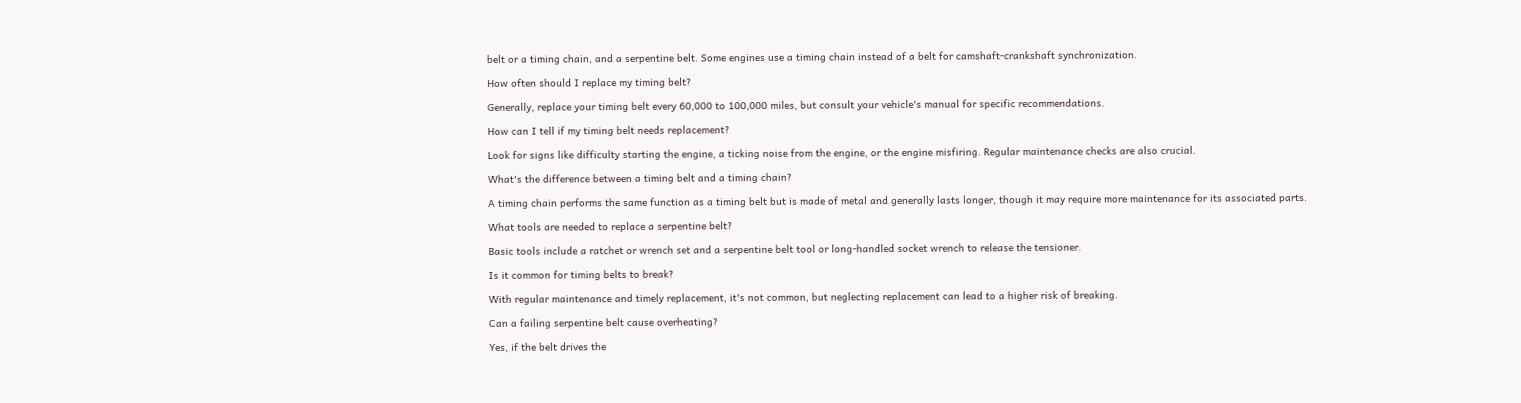belt or a timing chain, and a serpentine belt. Some engines use a timing chain instead of a belt for camshaft-crankshaft synchronization.

How often should I replace my timing belt?

Generally, replace your timing belt every 60,000 to 100,000 miles, but consult your vehicle's manual for specific recommendations.

How can I tell if my timing belt needs replacement?

Look for signs like difficulty starting the engine, a ticking noise from the engine, or the engine misfiring. Regular maintenance checks are also crucial.

What's the difference between a timing belt and a timing chain?

A timing chain performs the same function as a timing belt but is made of metal and generally lasts longer, though it may require more maintenance for its associated parts.

What tools are needed to replace a serpentine belt?

Basic tools include a ratchet or wrench set and a serpentine belt tool or long-handled socket wrench to release the tensioner.

Is it common for timing belts to break?

With regular maintenance and timely replacement, it's not common, but neglecting replacement can lead to a higher risk of breaking.

Can a failing serpentine belt cause overheating?

Yes, if the belt drives the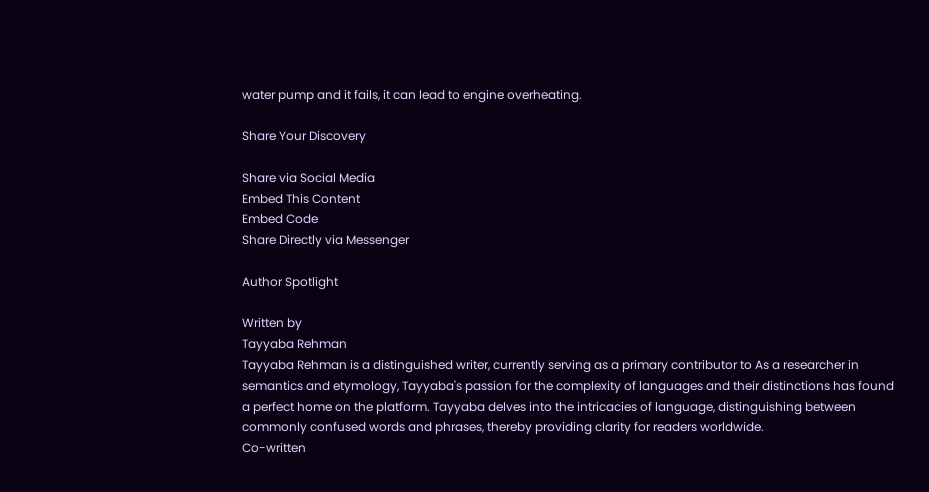water pump and it fails, it can lead to engine overheating.

Share Your Discovery

Share via Social Media
Embed This Content
Embed Code
Share Directly via Messenger

Author Spotlight

Written by
Tayyaba Rehman
Tayyaba Rehman is a distinguished writer, currently serving as a primary contributor to As a researcher in semantics and etymology, Tayyaba's passion for the complexity of languages and their distinctions has found a perfect home on the platform. Tayyaba delves into the intricacies of language, distinguishing between commonly confused words and phrases, thereby providing clarity for readers worldwide.
Co-written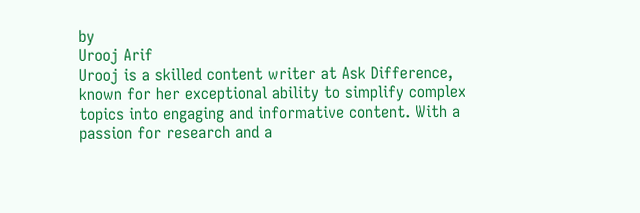by
Urooj Arif
Urooj is a skilled content writer at Ask Difference, known for her exceptional ability to simplify complex topics into engaging and informative content. With a passion for research and a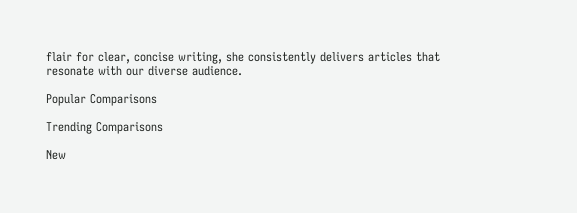flair for clear, concise writing, she consistently delivers articles that resonate with our diverse audience.

Popular Comparisons

Trending Comparisons

New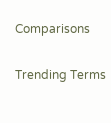Comparisons

Trending Terms